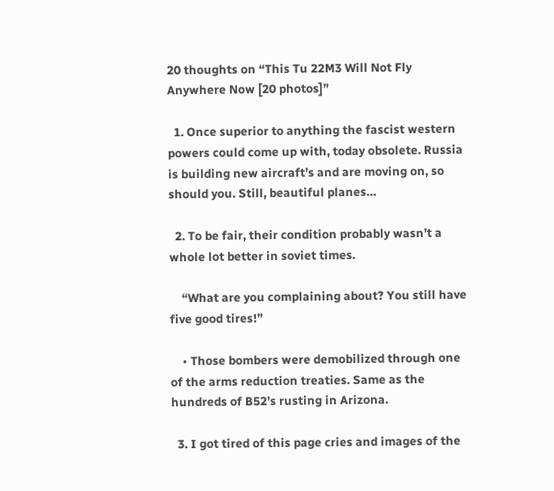20 thoughts on “This Tu 22M3 Will Not Fly Anywhere Now [20 photos]”

  1. Once superior to anything the fascist western powers could come up with, today obsolete. Russia is building new aircraft’s and are moving on, so should you. Still, beautiful planes…

  2. To be fair, their condition probably wasn’t a whole lot better in soviet times.

    “What are you complaining about? You still have five good tires!”

    • Those bombers were demobilized through one of the arms reduction treaties. Same as the hundreds of B52’s rusting in Arizona.

  3. I got tired of this page cries and images of the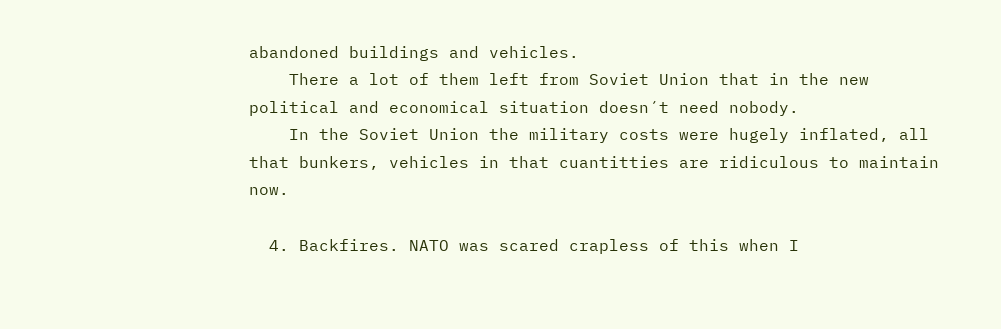abandoned buildings and vehicles.
    There a lot of them left from Soviet Union that in the new political and economical situation doesn´t need nobody.
    In the Soviet Union the military costs were hugely inflated, all that bunkers, vehicles in that cuantitties are ridiculous to maintain now.

  4. Backfires. NATO was scared crapless of this when I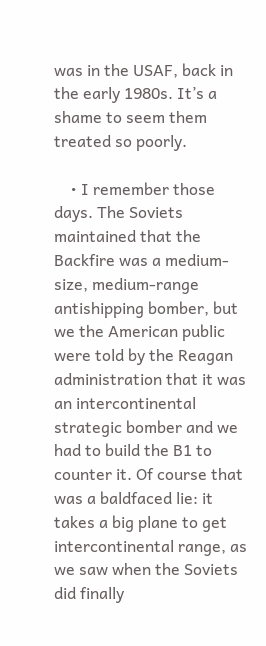was in the USAF, back in the early 1980s. It’s a shame to seem them treated so poorly.

    • I remember those days. The Soviets maintained that the Backfire was a medium-size, medium-range antishipping bomber, but we the American public were told by the Reagan administration that it was an intercontinental strategic bomber and we had to build the B1 to counter it. Of course that was a baldfaced lie: it takes a big plane to get intercontinental range, as we saw when the Soviets did finally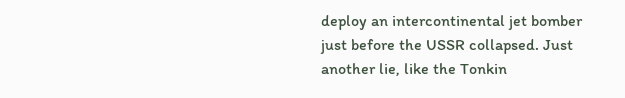deploy an intercontinental jet bomber just before the USSR collapsed. Just another lie, like the Tonkin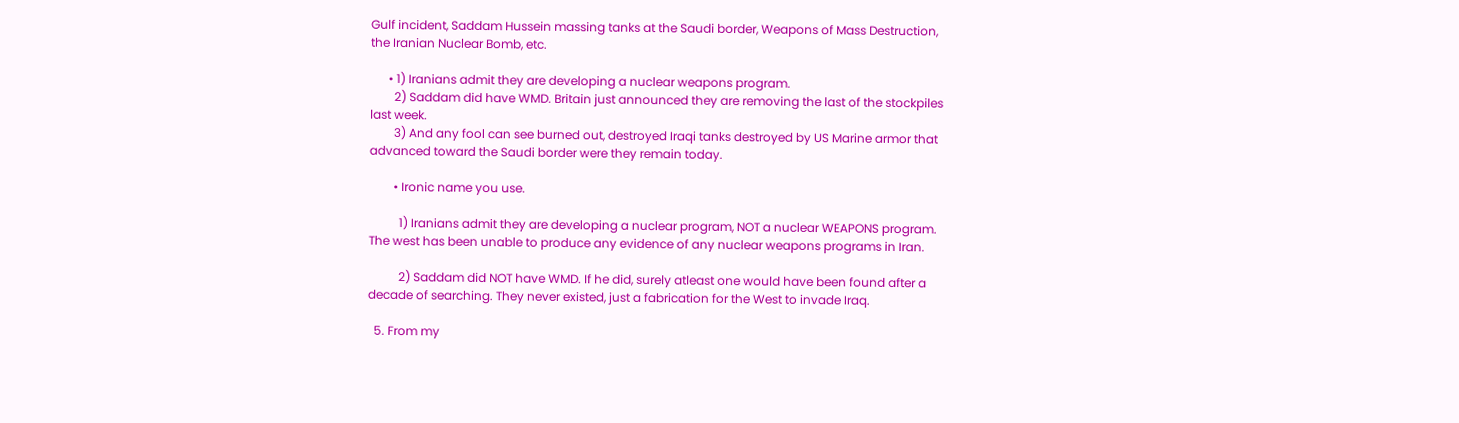Gulf incident, Saddam Hussein massing tanks at the Saudi border, Weapons of Mass Destruction, the Iranian Nuclear Bomb, etc.

      • 1) Iranians admit they are developing a nuclear weapons program.
        2) Saddam did have WMD. Britain just announced they are removing the last of the stockpiles last week.
        3) And any fool can see burned out, destroyed Iraqi tanks destroyed by US Marine armor that advanced toward the Saudi border were they remain today.

        • Ironic name you use.

          1) Iranians admit they are developing a nuclear program, NOT a nuclear WEAPONS program. The west has been unable to produce any evidence of any nuclear weapons programs in Iran.

          2) Saddam did NOT have WMD. If he did, surely atleast one would have been found after a decade of searching. They never existed, just a fabrication for the West to invade Iraq.

  5. From my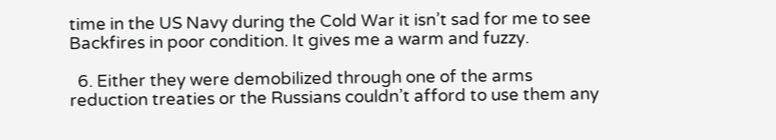time in the US Navy during the Cold War it isn’t sad for me to see Backfires in poor condition. It gives me a warm and fuzzy.

  6. Either they were demobilized through one of the arms reduction treaties or the Russians couldn’t afford to use them any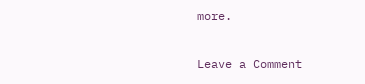more.

Leave a Comment